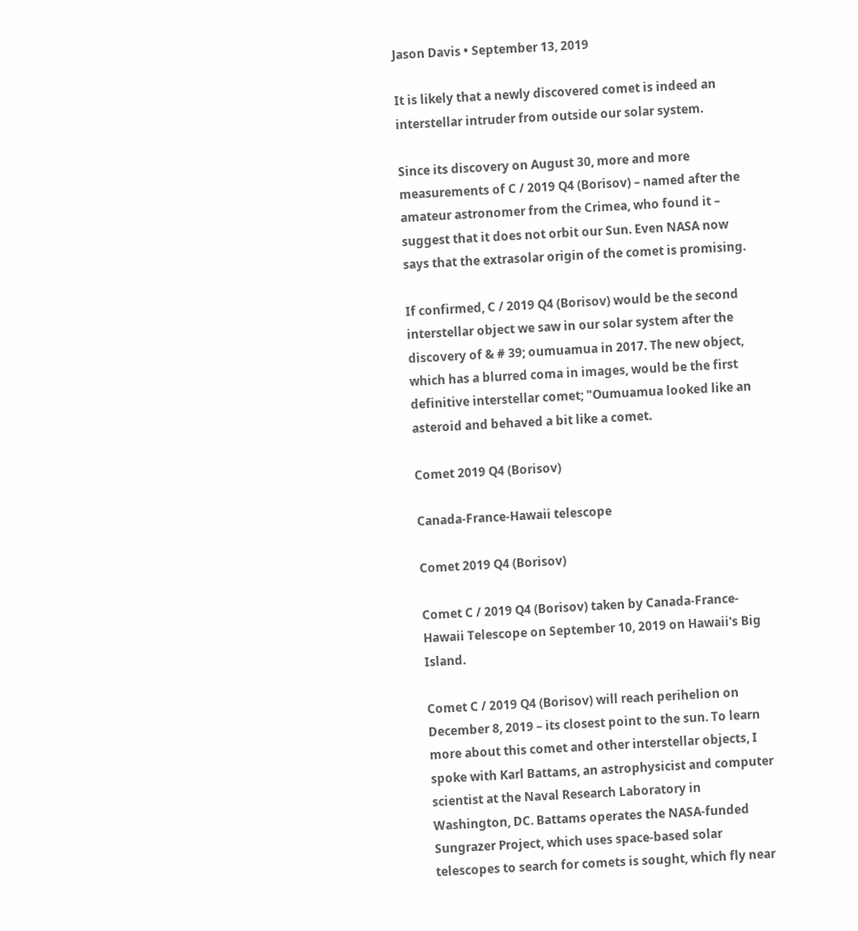Jason Davis • September 13, 2019

It is likely that a newly discovered comet is indeed an interstellar intruder from outside our solar system.

Since its discovery on August 30, more and more measurements of C / 2019 Q4 (Borisov) – named after the amateur astronomer from the Crimea, who found it – suggest that it does not orbit our Sun. Even NASA now says that the extrasolar origin of the comet is promising.

If confirmed, C / 2019 Q4 (Borisov) would be the second interstellar object we saw in our solar system after the discovery of & # 39; oumuamua in 2017. The new object, which has a blurred coma in images, would be the first definitive interstellar comet; "Oumuamua looked like an asteroid and behaved a bit like a comet.

Comet 2019 Q4 (Borisov)

Canada-France-Hawaii telescope

Comet 2019 Q4 (Borisov)

Comet C / 2019 Q4 (Borisov) taken by Canada-France-Hawaii Telescope on September 10, 2019 on Hawaii's Big Island.

Comet C / 2019 Q4 (Borisov) will reach perihelion on December 8, 2019 – its closest point to the sun. To learn more about this comet and other interstellar objects, I spoke with Karl Battams, an astrophysicist and computer scientist at the Naval Research Laboratory in Washington, DC. Battams operates the NASA-funded Sungrazer Project, which uses space-based solar telescopes to search for comets is sought, which fly near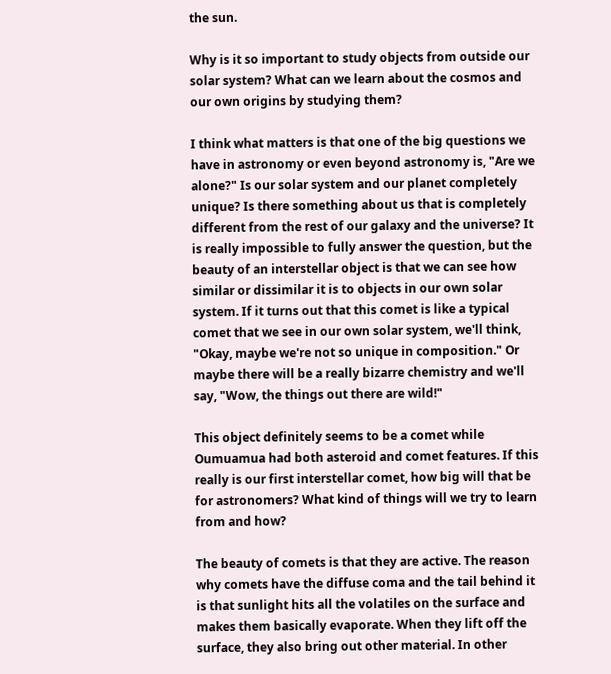the sun.

Why is it so important to study objects from outside our solar system? What can we learn about the cosmos and our own origins by studying them?

I think what matters is that one of the big questions we have in astronomy or even beyond astronomy is, "Are we alone?" Is our solar system and our planet completely unique? Is there something about us that is completely different from the rest of our galaxy and the universe? It is really impossible to fully answer the question, but the beauty of an interstellar object is that we can see how similar or dissimilar it is to objects in our own solar system. If it turns out that this comet is like a typical comet that we see in our own solar system, we'll think, "Okay, maybe we're not so unique in composition." Or maybe there will be a really bizarre chemistry and we'll say, "Wow, the things out there are wild!"

This object definitely seems to be a comet while Oumuamua had both asteroid and comet features. If this really is our first interstellar comet, how big will that be for astronomers? What kind of things will we try to learn from and how?

The beauty of comets is that they are active. The reason why comets have the diffuse coma and the tail behind it is that sunlight hits all the volatiles on the surface and makes them basically evaporate. When they lift off the surface, they also bring out other material. In other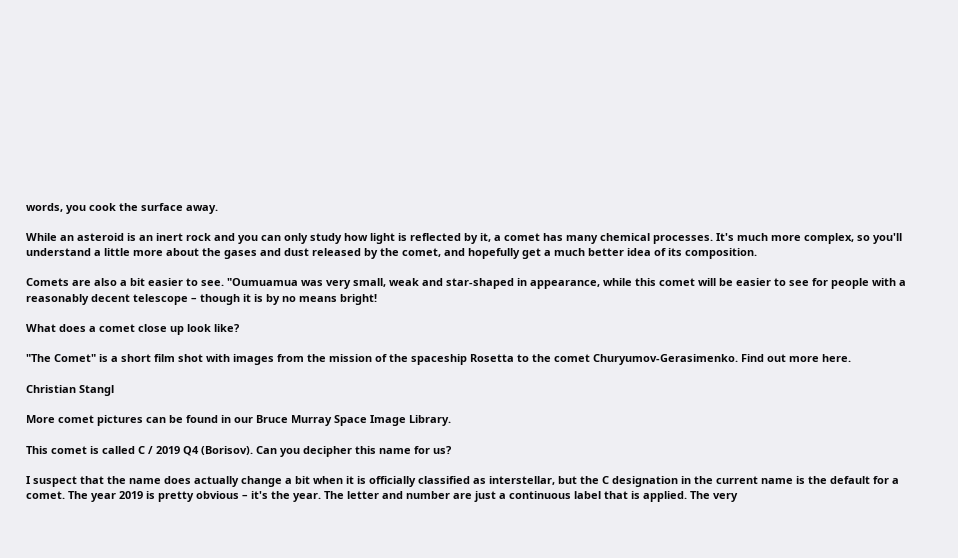words, you cook the surface away.

While an asteroid is an inert rock and you can only study how light is reflected by it, a comet has many chemical processes. It's much more complex, so you'll understand a little more about the gases and dust released by the comet, and hopefully get a much better idea of its composition.

Comets are also a bit easier to see. "Oumuamua was very small, weak and star-shaped in appearance, while this comet will be easier to see for people with a reasonably decent telescope – though it is by no means bright!

What does a comet close up look like?

"The Comet" is a short film shot with images from the mission of the spaceship Rosetta to the comet Churyumov-Gerasimenko. Find out more here.

Christian Stangl

More comet pictures can be found in our Bruce Murray Space Image Library.

This comet is called C / 2019 Q4 (Borisov). Can you decipher this name for us?

I suspect that the name does actually change a bit when it is officially classified as interstellar, but the C designation in the current name is the default for a comet. The year 2019 is pretty obvious – it's the year. The letter and number are just a continuous label that is applied. The very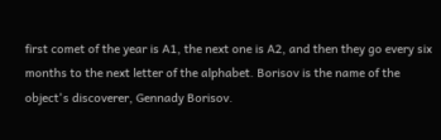first comet of the year is A1, the next one is A2, and then they go every six months to the next letter of the alphabet. Borisov is the name of the object's discoverer, Gennady Borisov.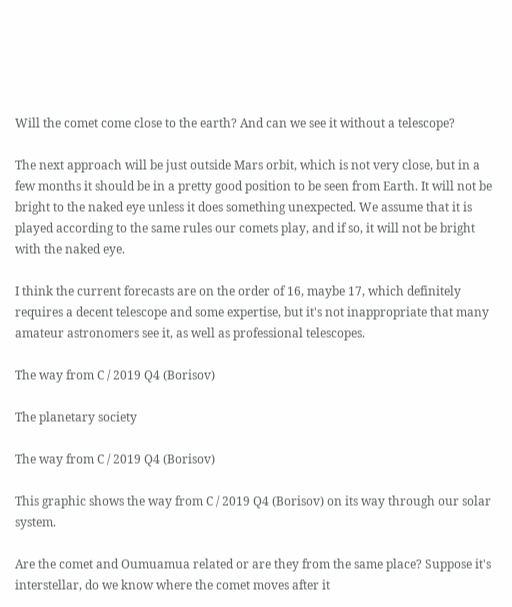Will the comet come close to the earth? And can we see it without a telescope?

The next approach will be just outside Mars orbit, which is not very close, but in a few months it should be in a pretty good position to be seen from Earth. It will not be bright to the naked eye unless it does something unexpected. We assume that it is played according to the same rules our comets play, and if so, it will not be bright with the naked eye.

I think the current forecasts are on the order of 16, maybe 17, which definitely requires a decent telescope and some expertise, but it's not inappropriate that many amateur astronomers see it, as well as professional telescopes.

The way from C / 2019 Q4 (Borisov)

The planetary society

The way from C / 2019 Q4 (Borisov)

This graphic shows the way from C / 2019 Q4 (Borisov) on its way through our solar system.

Are the comet and Oumuamua related or are they from the same place? Suppose it's interstellar, do we know where the comet moves after it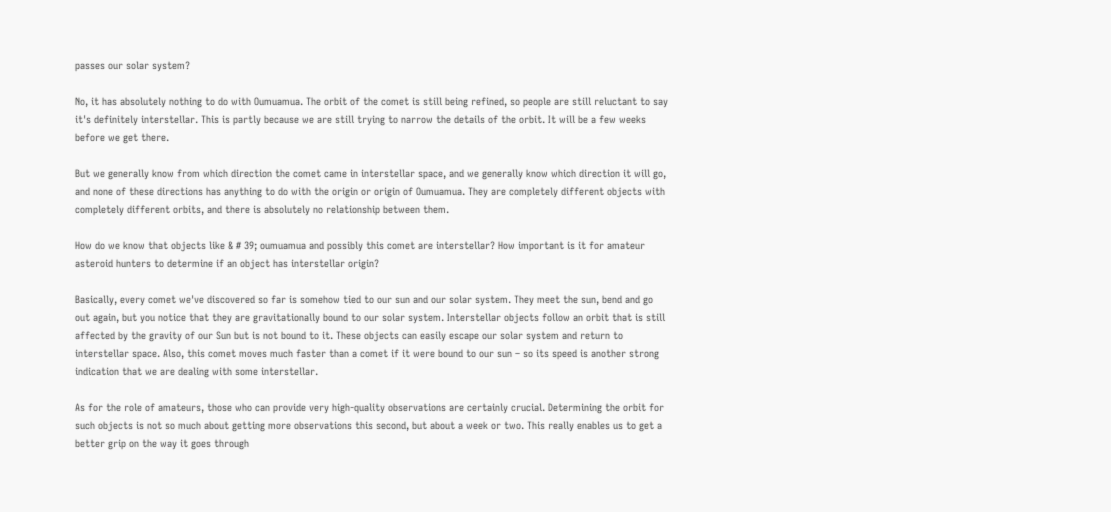passes our solar system?

No, it has absolutely nothing to do with Oumuamua. The orbit of the comet is still being refined, so people are still reluctant to say it's definitely interstellar. This is partly because we are still trying to narrow the details of the orbit. It will be a few weeks before we get there.

But we generally know from which direction the comet came in interstellar space, and we generally know which direction it will go, and none of these directions has anything to do with the origin or origin of Oumuamua. They are completely different objects with completely different orbits, and there is absolutely no relationship between them.

How do we know that objects like & # 39; oumuamua and possibly this comet are interstellar? How important is it for amateur asteroid hunters to determine if an object has interstellar origin?

Basically, every comet we've discovered so far is somehow tied to our sun and our solar system. They meet the sun, bend and go out again, but you notice that they are gravitationally bound to our solar system. Interstellar objects follow an orbit that is still affected by the gravity of our Sun but is not bound to it. These objects can easily escape our solar system and return to interstellar space. Also, this comet moves much faster than a comet if it were bound to our sun – so its speed is another strong indication that we are dealing with some interstellar.

As for the role of amateurs, those who can provide very high-quality observations are certainly crucial. Determining the orbit for such objects is not so much about getting more observations this second, but about a week or two. This really enables us to get a better grip on the way it goes through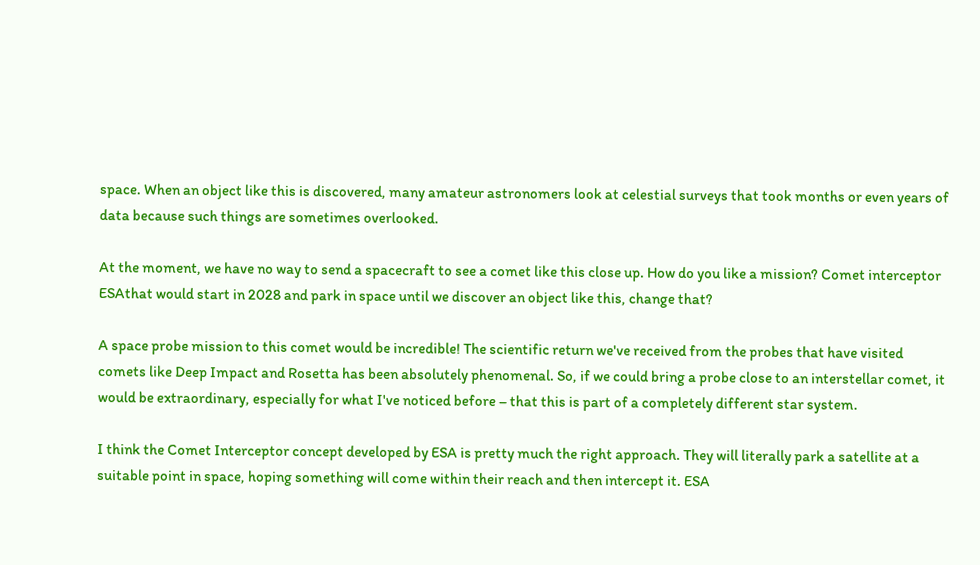space. When an object like this is discovered, many amateur astronomers look at celestial surveys that took months or even years of data because such things are sometimes overlooked.

At the moment, we have no way to send a spacecraft to see a comet like this close up. How do you like a mission? Comet interceptor ESAthat would start in 2028 and park in space until we discover an object like this, change that?

A space probe mission to this comet would be incredible! The scientific return we've received from the probes that have visited comets like Deep Impact and Rosetta has been absolutely phenomenal. So, if we could bring a probe close to an interstellar comet, it would be extraordinary, especially for what I've noticed before – that this is part of a completely different star system.

I think the Comet Interceptor concept developed by ESA is pretty much the right approach. They will literally park a satellite at a suitable point in space, hoping something will come within their reach and then intercept it. ESA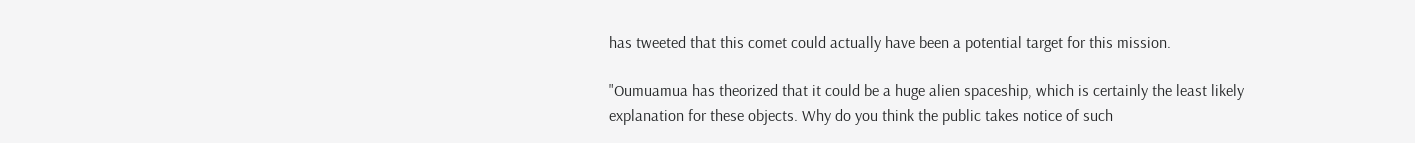has tweeted that this comet could actually have been a potential target for this mission.

"Oumuamua has theorized that it could be a huge alien spaceship, which is certainly the least likely explanation for these objects. Why do you think the public takes notice of such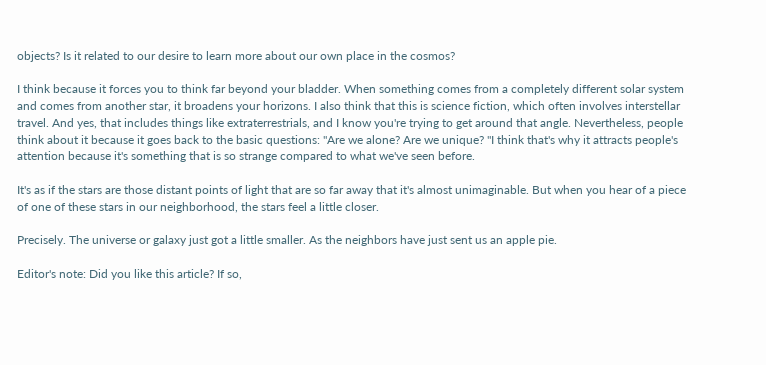objects? Is it related to our desire to learn more about our own place in the cosmos?

I think because it forces you to think far beyond your bladder. When something comes from a completely different solar system and comes from another star, it broadens your horizons. I also think that this is science fiction, which often involves interstellar travel. And yes, that includes things like extraterrestrials, and I know you're trying to get around that angle. Nevertheless, people think about it because it goes back to the basic questions: "Are we alone? Are we unique? "I think that's why it attracts people's attention because it's something that is so strange compared to what we've seen before.

It's as if the stars are those distant points of light that are so far away that it's almost unimaginable. But when you hear of a piece of one of these stars in our neighborhood, the stars feel a little closer.

Precisely. The universe or galaxy just got a little smaller. As the neighbors have just sent us an apple pie.

Editor's note: Did you like this article? If so,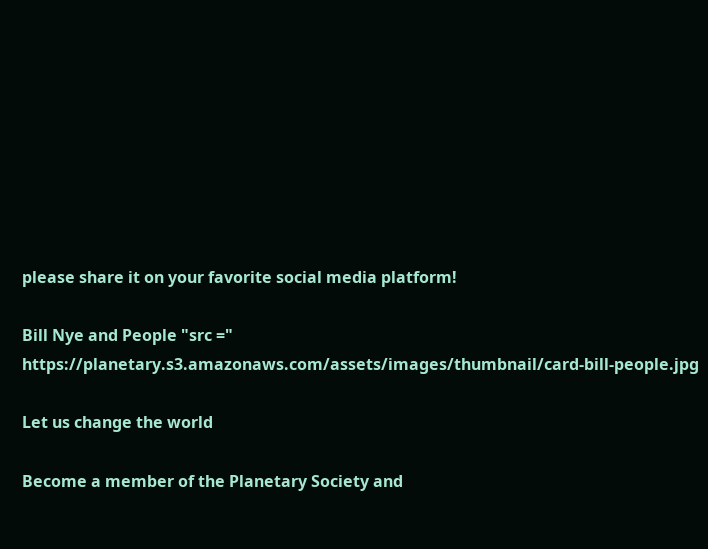please share it on your favorite social media platform!

Bill Nye and People "src =" https://planetary.s3.amazonaws.com/assets/images/thumbnail/card-bill-people.jpg

Let us change the world

Become a member of the Planetary Society and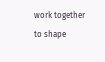work together to shape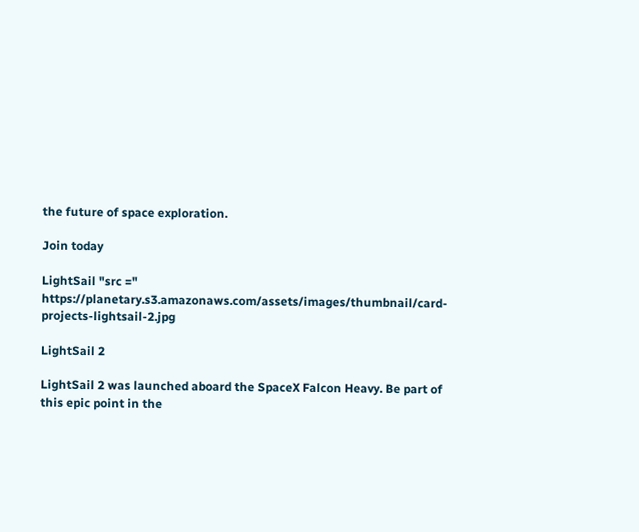the future of space exploration.

Join today

LightSail "src =" https://planetary.s3.amazonaws.com/assets/images/thumbnail/card-projects-lightsail-2.jpg

LightSail 2

LightSail 2 was launched aboard the SpaceX Falcon Heavy. Be part of this epic point in the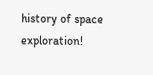history of space exploration!